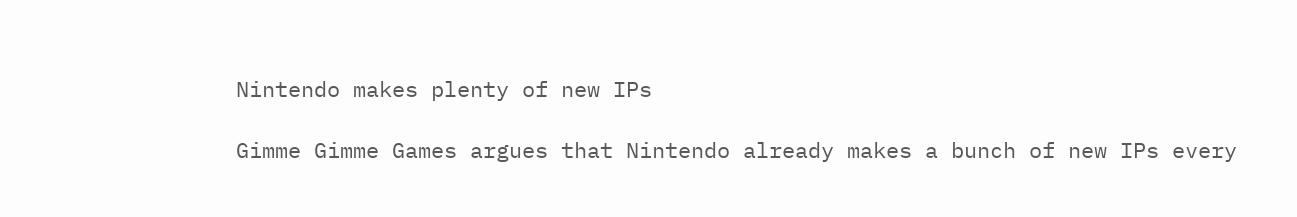Nintendo makes plenty of new IPs

Gimme Gimme Games argues that Nintendo already makes a bunch of new IPs every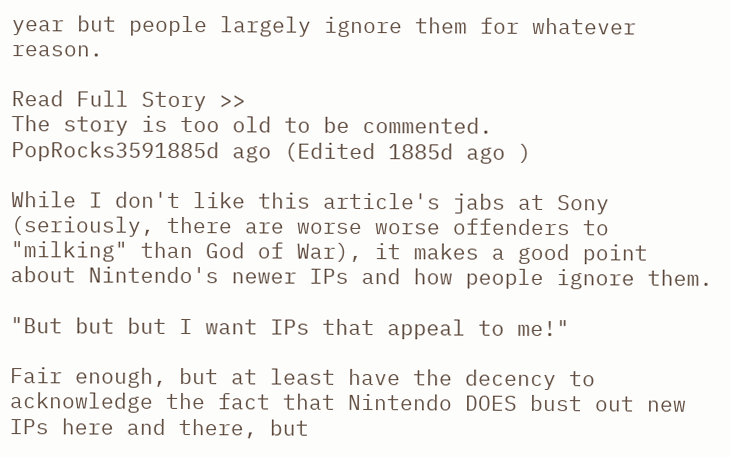year but people largely ignore them for whatever reason.

Read Full Story >>
The story is too old to be commented.
PopRocks3591885d ago (Edited 1885d ago )

While I don't like this article's jabs at Sony (seriously, there are worse worse offenders to "milking" than God of War), it makes a good point about Nintendo's newer IPs and how people ignore them.

"But but but I want IPs that appeal to me!"

Fair enough, but at least have the decency to acknowledge the fact that Nintendo DOES bust out new IPs here and there, but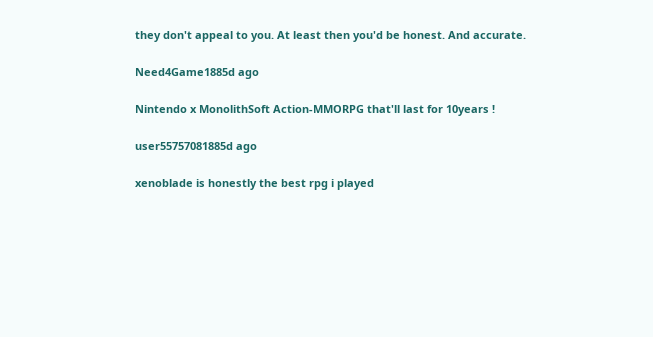they don't appeal to you. At least then you'd be honest. And accurate.

Need4Game1885d ago

Nintendo x MonolithSoft Action-MMORPG that'll last for 10years !

user55757081885d ago

xenoblade is honestly the best rpg i played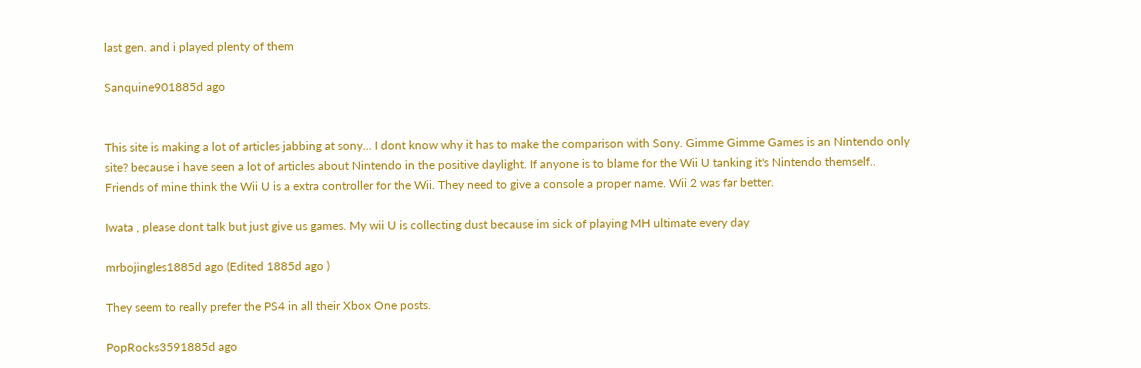last gen. and i played plenty of them

Sanquine901885d ago


This site is making a lot of articles jabbing at sony... I dont know why it has to make the comparison with Sony. Gimme Gimme Games is an Nintendo only site? because i have seen a lot of articles about Nintendo in the positive daylight. If anyone is to blame for the Wii U tanking it's Nintendo themself.. Friends of mine think the Wii U is a extra controller for the Wii. They need to give a console a proper name. Wii 2 was far better.

Iwata , please dont talk but just give us games. My wii U is collecting dust because im sick of playing MH ultimate every day

mrbojingles1885d ago (Edited 1885d ago )

They seem to really prefer the PS4 in all their Xbox One posts.

PopRocks3591885d ago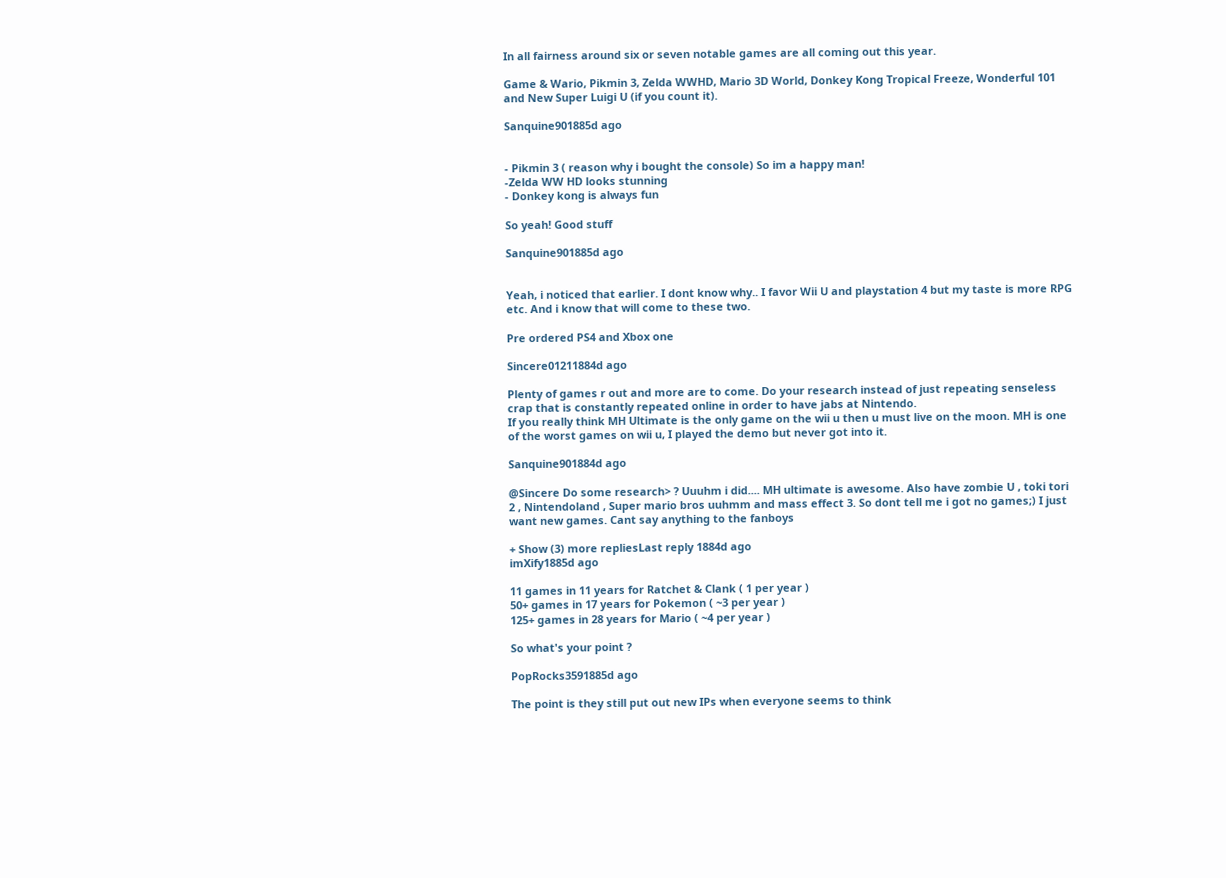In all fairness around six or seven notable games are all coming out this year.

Game & Wario, Pikmin 3, Zelda WWHD, Mario 3D World, Donkey Kong Tropical Freeze, Wonderful 101 and New Super Luigi U (if you count it).

Sanquine901885d ago


- Pikmin 3 ( reason why i bought the console) So im a happy man!
-Zelda WW HD looks stunning
- Donkey kong is always fun

So yeah! Good stuff

Sanquine901885d ago


Yeah, i noticed that earlier. I dont know why.. I favor Wii U and playstation 4 but my taste is more RPG etc. And i know that will come to these two.

Pre ordered PS4 and Xbox one

Sincere01211884d ago

Plenty of games r out and more are to come. Do your research instead of just repeating senseless crap that is constantly repeated online in order to have jabs at Nintendo.
If you really think MH Ultimate is the only game on the wii u then u must live on the moon. MH is one of the worst games on wii u, I played the demo but never got into it.

Sanquine901884d ago

@Sincere Do some research> ? Uuuhm i did.... MH ultimate is awesome. Also have zombie U , toki tori 2 , Nintendoland , Super mario bros uuhmm and mass effect 3. So dont tell me i got no games;) I just want new games. Cant say anything to the fanboys

+ Show (3) more repliesLast reply 1884d ago
imXify1885d ago

11 games in 11 years for Ratchet & Clank ( 1 per year )
50+ games in 17 years for Pokemon ( ~3 per year )
125+ games in 28 years for Mario ( ~4 per year )

So what's your point ?

PopRocks3591885d ago

The point is they still put out new IPs when everyone seems to think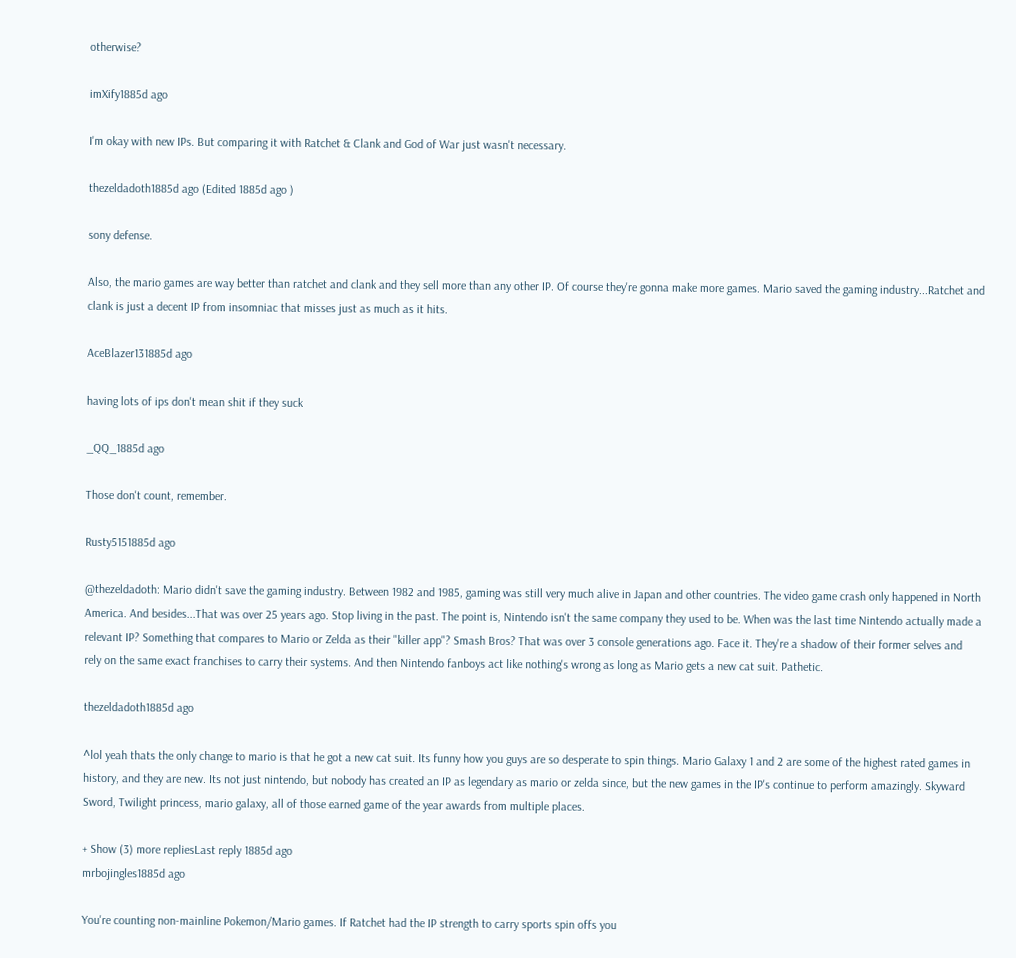otherwise?

imXify1885d ago

I'm okay with new IPs. But comparing it with Ratchet & Clank and God of War just wasn't necessary.

thezeldadoth1885d ago (Edited 1885d ago )

sony defense.

Also, the mario games are way better than ratchet and clank and they sell more than any other IP. Of course they're gonna make more games. Mario saved the gaming industry...Ratchet and clank is just a decent IP from insomniac that misses just as much as it hits.

AceBlazer131885d ago

having lots of ips don't mean shit if they suck

_QQ_1885d ago

Those don't count, remember.

Rusty5151885d ago

@thezeldadoth: Mario didn't save the gaming industry. Between 1982 and 1985, gaming was still very much alive in Japan and other countries. The video game crash only happened in North America. And besides...That was over 25 years ago. Stop living in the past. The point is, Nintendo isn't the same company they used to be. When was the last time Nintendo actually made a relevant IP? Something that compares to Mario or Zelda as their "killer app"? Smash Bros? That was over 3 console generations ago. Face it. They're a shadow of their former selves and rely on the same exact franchises to carry their systems. And then Nintendo fanboys act like nothing's wrong as long as Mario gets a new cat suit. Pathetic.

thezeldadoth1885d ago

^lol yeah thats the only change to mario is that he got a new cat suit. Its funny how you guys are so desperate to spin things. Mario Galaxy 1 and 2 are some of the highest rated games in history, and they are new. Its not just nintendo, but nobody has created an IP as legendary as mario or zelda since, but the new games in the IP's continue to perform amazingly. Skyward Sword, Twilight princess, mario galaxy, all of those earned game of the year awards from multiple places.

+ Show (3) more repliesLast reply 1885d ago
mrbojingles1885d ago

You're counting non-mainline Pokemon/Mario games. If Ratchet had the IP strength to carry sports spin offs you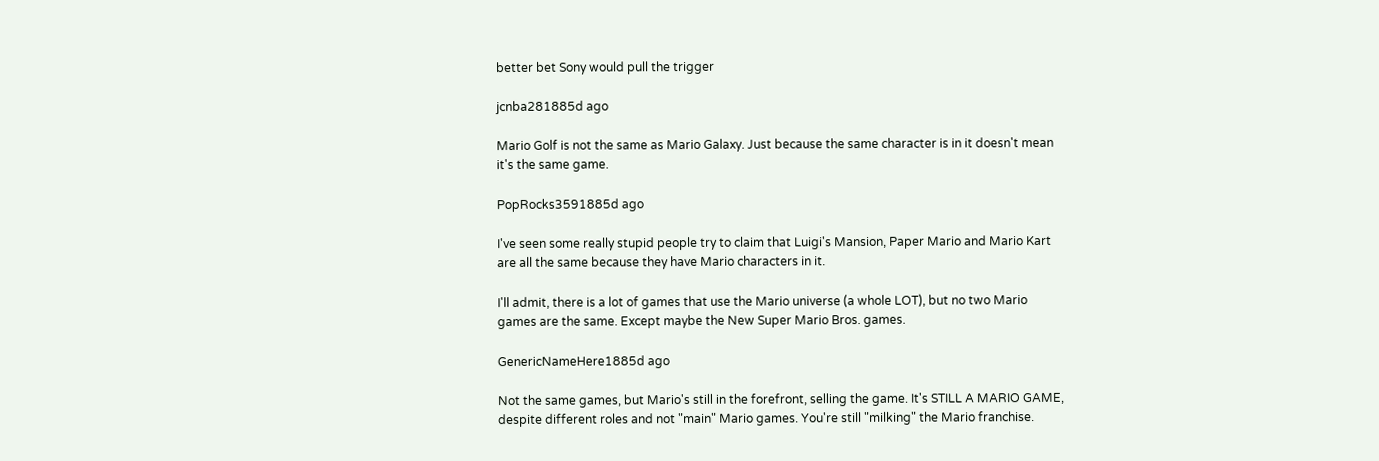better bet Sony would pull the trigger

jcnba281885d ago

Mario Golf is not the same as Mario Galaxy. Just because the same character is in it doesn't mean it's the same game.

PopRocks3591885d ago

I've seen some really stupid people try to claim that Luigi's Mansion, Paper Mario and Mario Kart are all the same because they have Mario characters in it.

I'll admit, there is a lot of games that use the Mario universe (a whole LOT), but no two Mario games are the same. Except maybe the New Super Mario Bros. games.

GenericNameHere1885d ago

Not the same games, but Mario's still in the forefront, selling the game. It's STILL A MARIO GAME, despite different roles and not "main" Mario games. You're still "milking" the Mario franchise.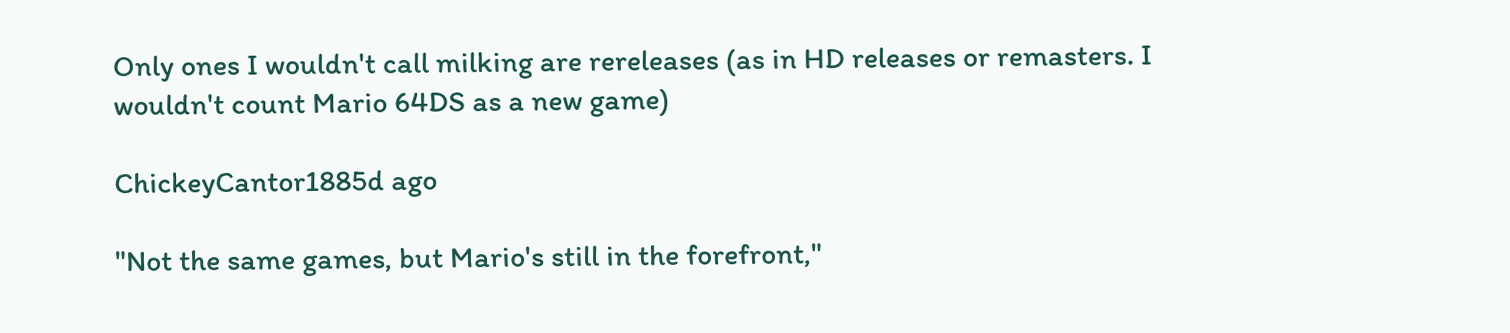Only ones I wouldn't call milking are rereleases (as in HD releases or remasters. I wouldn't count Mario 64DS as a new game)

ChickeyCantor1885d ago

"Not the same games, but Mario's still in the forefront,"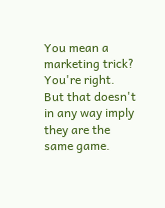You mean a marketing trick? You're right. But that doesn't in any way imply they are the same game.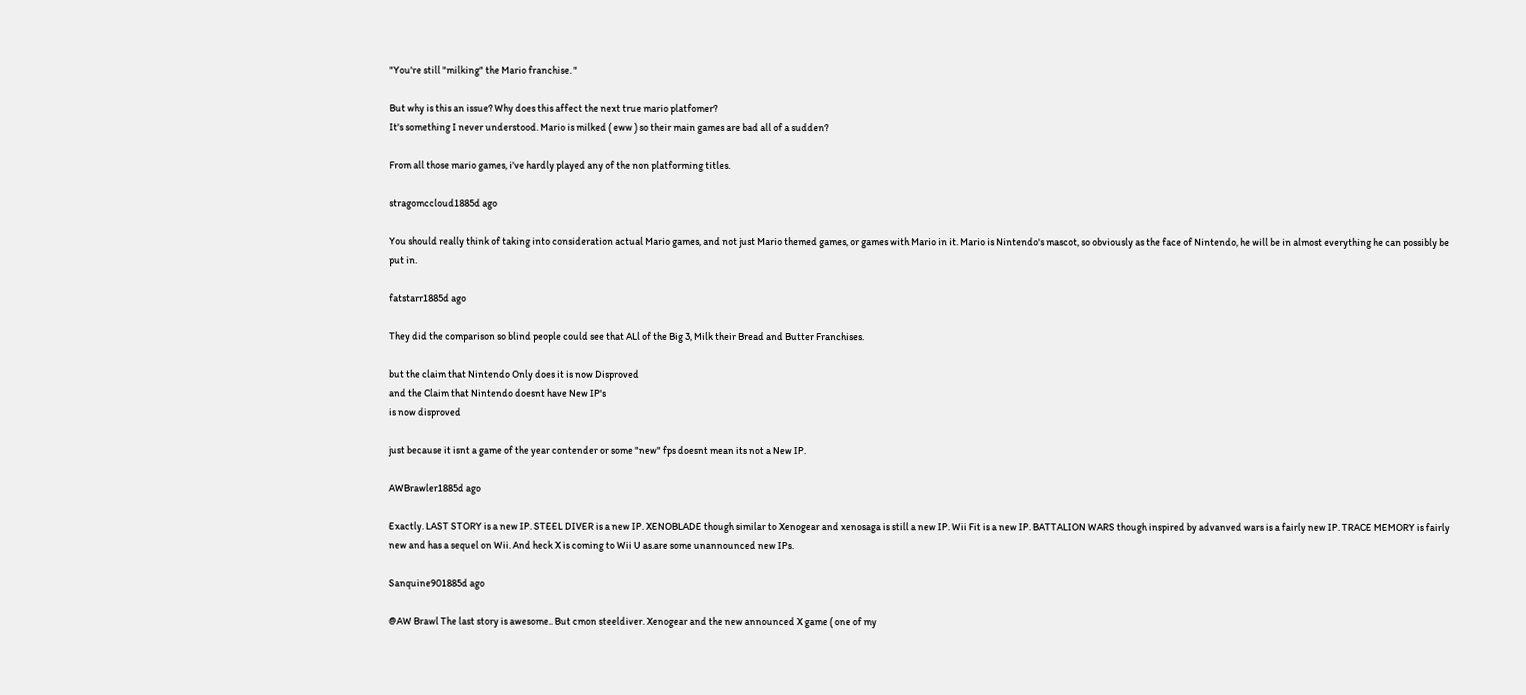"You're still "milking" the Mario franchise. "

But why is this an issue? Why does this affect the next true mario platfomer?
It's something I never understood. Mario is milked ( eww ) so their main games are bad all of a sudden?

From all those mario games, i've hardly played any of the non platforming titles.

stragomccloud1885d ago

You should really think of taking into consideration actual Mario games, and not just Mario themed games, or games with Mario in it. Mario is Nintendo's mascot, so obviously as the face of Nintendo, he will be in almost everything he can possibly be put in.

fatstarr1885d ago

They did the comparison so blind people could see that ALl of the Big 3, Milk their Bread and Butter Franchises.

but the claim that Nintendo Only does it is now Disproved
and the Claim that Nintendo doesnt have New IP's
is now disproved

just because it isnt a game of the year contender or some "new" fps doesnt mean its not a New IP.

AWBrawler1885d ago

Exactly. LAST STORY is a new IP. STEEL DIVER is a new IP. XENOBLADE though similar to Xenogear and xenosaga is still a new IP. Wii Fit is a new IP. BATTALION WARS though inspired by advanved wars is a fairly new IP. TRACE MEMORY is fairly new and has a sequel on Wii. And heck X is coming to Wii U as.are some unannounced new IPs.

Sanquine901885d ago

@AW Brawl The last story is awesome.. But cmon steeldiver. Xenogear and the new announced X game ( one of my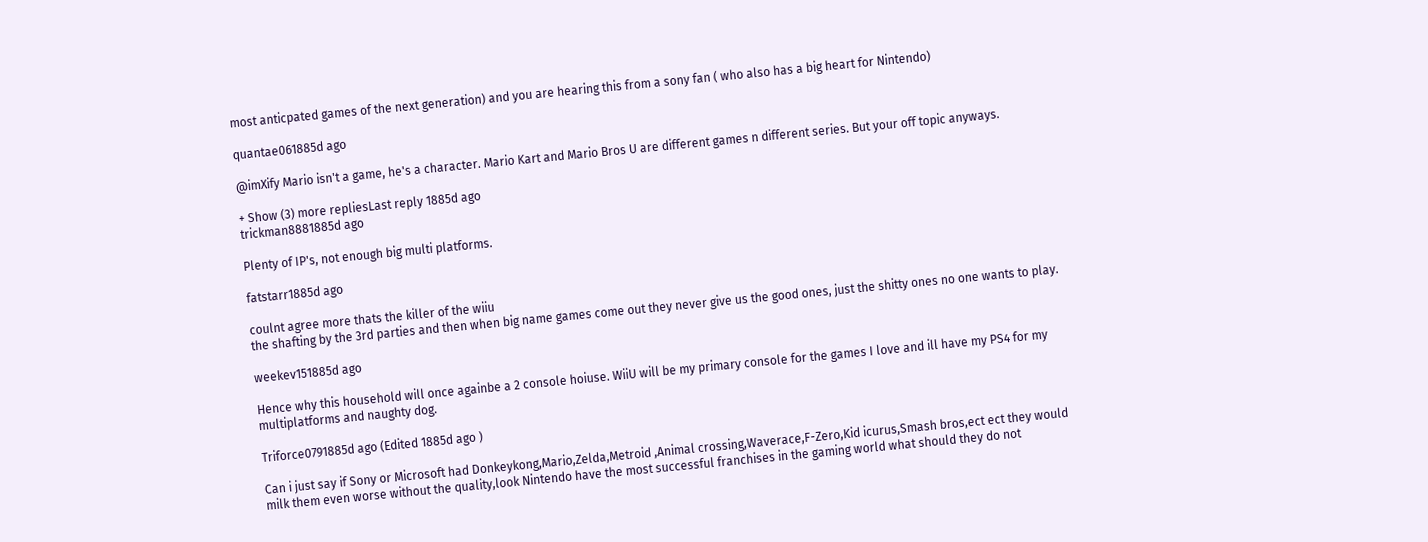most anticpated games of the next generation) and you are hearing this from a sony fan ( who also has a big heart for Nintendo)

quantae061885d ago

@imXify Mario isn't a game, he's a character. Mario Kart and Mario Bros U are different games n different series. But your off topic anyways.

+ Show (3) more repliesLast reply 1885d ago
trickman8881885d ago

Plenty of IP's, not enough big multi platforms.

fatstarr1885d ago

coulnt agree more thats the killer of the wiiu
the shafting by the 3rd parties and then when big name games come out they never give us the good ones, just the shitty ones no one wants to play.

weekev151885d ago

Hence why this household will once againbe a 2 console hoiuse. WiiU will be my primary console for the games I love and ill have my PS4 for my multiplatforms and naughty dog.

Triforce0791885d ago (Edited 1885d ago )

Can i just say if Sony or Microsoft had Donkeykong,Mario,Zelda,Metroid ,Animal crossing,Waverace,F-Zero,Kid icurus,Smash bros,ect ect they would milk them even worse without the quality,look Nintendo have the most successful franchises in the gaming world what should they do not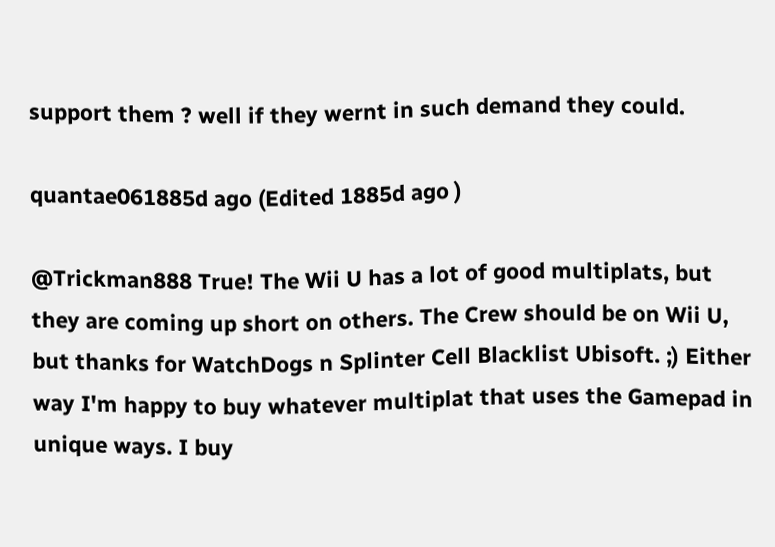support them ? well if they wernt in such demand they could.

quantae061885d ago (Edited 1885d ago )

@Trickman888 True! The Wii U has a lot of good multiplats, but they are coming up short on others. The Crew should be on Wii U, but thanks for WatchDogs n Splinter Cell Blacklist Ubisoft. ;) Either way I'm happy to buy whatever multiplat that uses the Gamepad in unique ways. I buy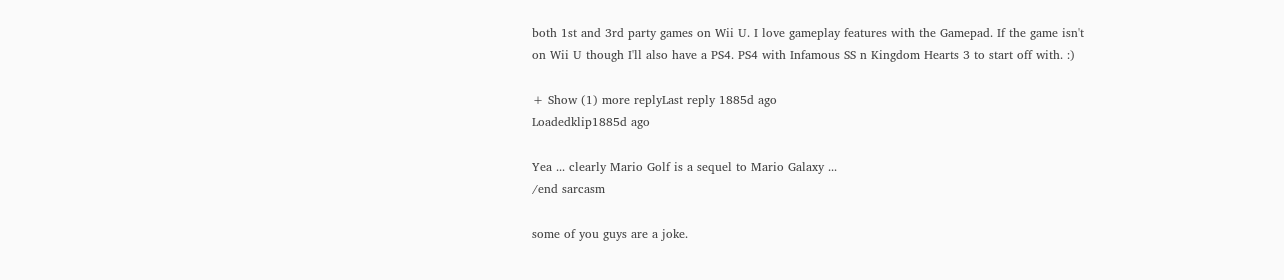both 1st and 3rd party games on Wii U. I love gameplay features with the Gamepad. If the game isn't on Wii U though I'll also have a PS4. PS4 with Infamous SS n Kingdom Hearts 3 to start off with. :)

+ Show (1) more replyLast reply 1885d ago
Loadedklip1885d ago

Yea ... clearly Mario Golf is a sequel to Mario Galaxy ...
/end sarcasm

some of you guys are a joke.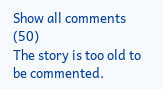Show all comments (50)
The story is too old to be commented.